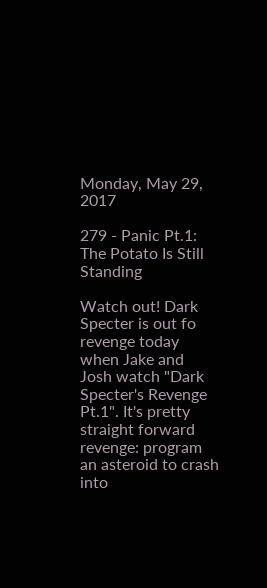Monday, May 29, 2017

279 - Panic Pt.1: The Potato Is Still Standing

Watch out! Dark Specter is out fo revenge today when Jake and Josh watch "Dark Specter's Revenge Pt.1". It's pretty straight forward revenge: program an asteroid to crash into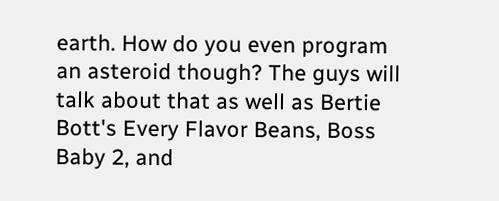earth. How do you even program an asteroid though? The guys will talk about that as well as Bertie Bott's Every Flavor Beans, Boss Baby 2, and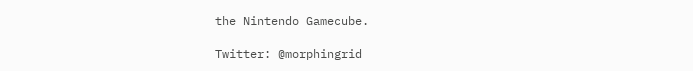the Nintendo Gamecube.

Twitter: @morphingrid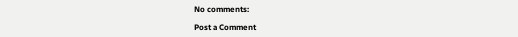No comments:

Post a Comment